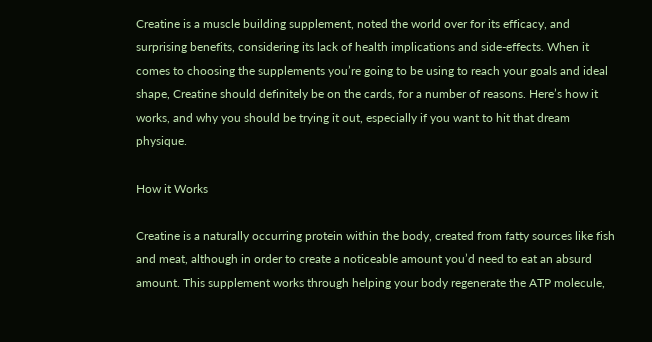Creatine is a muscle building supplement, noted the world over for its efficacy, and surprising benefits, considering its lack of health implications and side-effects. When it comes to choosing the supplements you’re going to be using to reach your goals and ideal shape, Creatine should definitely be on the cards, for a number of reasons. Here’s how it works, and why you should be trying it out, especially if you want to hit that dream physique.

How it Works

Creatine is a naturally occurring protein within the body, created from fatty sources like fish and meat, although in order to create a noticeable amount you’d need to eat an absurd amount. This supplement works through helping your body regenerate the ATP molecule,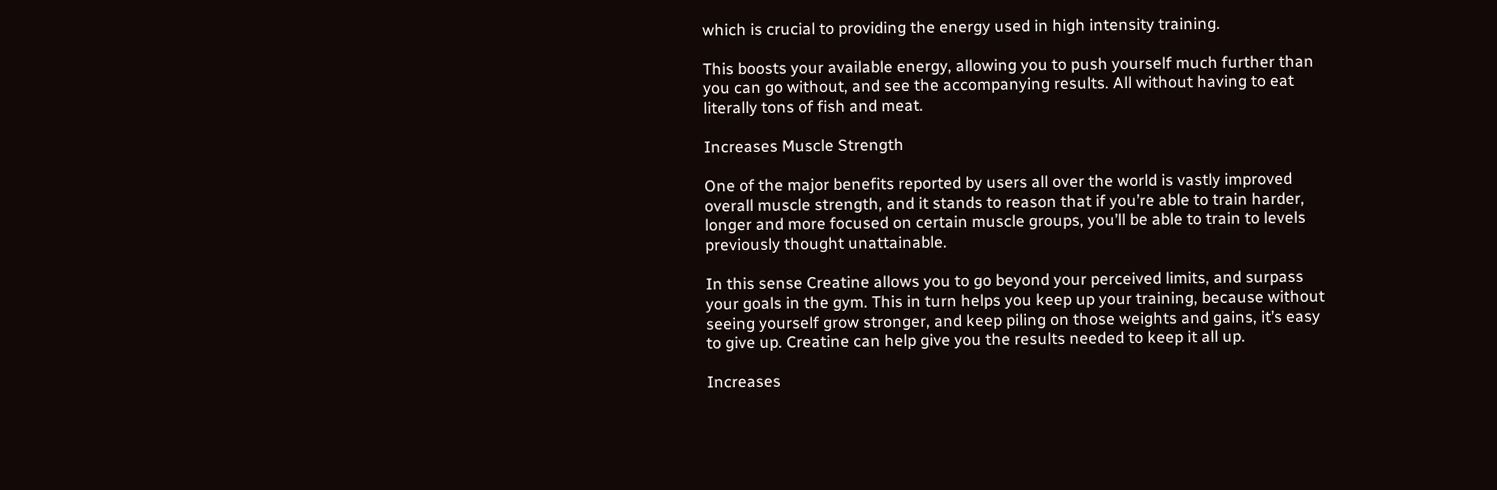which is crucial to providing the energy used in high intensity training.

This boosts your available energy, allowing you to push yourself much further than you can go without, and see the accompanying results. All without having to eat literally tons of fish and meat.

Increases Muscle Strength

One of the major benefits reported by users all over the world is vastly improved overall muscle strength, and it stands to reason that if you’re able to train harder, longer and more focused on certain muscle groups, you’ll be able to train to levels previously thought unattainable.

In this sense Creatine allows you to go beyond your perceived limits, and surpass your goals in the gym. This in turn helps you keep up your training, because without seeing yourself grow stronger, and keep piling on those weights and gains, it’s easy to give up. Creatine can help give you the results needed to keep it all up.

Increases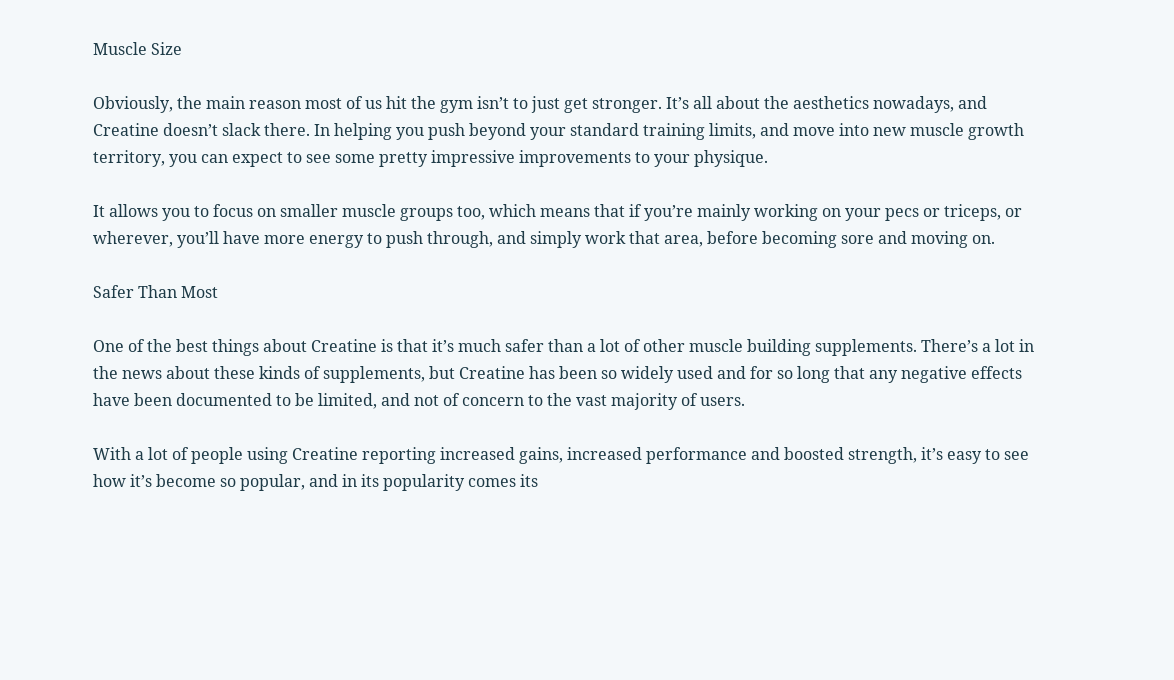Muscle Size

Obviously, the main reason most of us hit the gym isn’t to just get stronger. It’s all about the aesthetics nowadays, and Creatine doesn’t slack there. In helping you push beyond your standard training limits, and move into new muscle growth territory, you can expect to see some pretty impressive improvements to your physique.

It allows you to focus on smaller muscle groups too, which means that if you’re mainly working on your pecs or triceps, or wherever, you’ll have more energy to push through, and simply work that area, before becoming sore and moving on.

Safer Than Most

One of the best things about Creatine is that it’s much safer than a lot of other muscle building supplements. There’s a lot in the news about these kinds of supplements, but Creatine has been so widely used and for so long that any negative effects have been documented to be limited, and not of concern to the vast majority of users.

With a lot of people using Creatine reporting increased gains, increased performance and boosted strength, it’s easy to see how it’s become so popular, and in its popularity comes its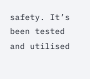safety. It’s been tested and utilised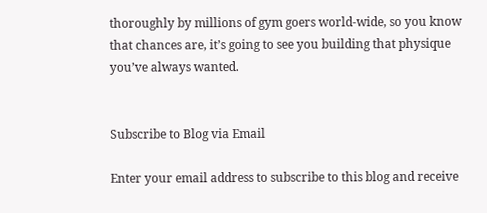thoroughly by millions of gym goers world-wide, so you know that chances are, it’s going to see you building that physique you’ve always wanted.


Subscribe to Blog via Email

Enter your email address to subscribe to this blog and receive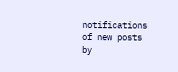notifications of new posts by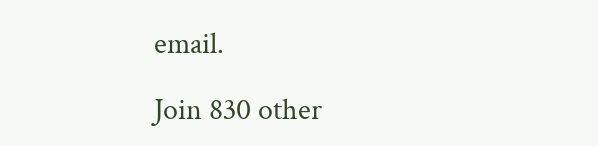email.

Join 830 other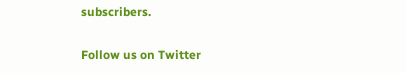subscribers.

Follow us on Twitter